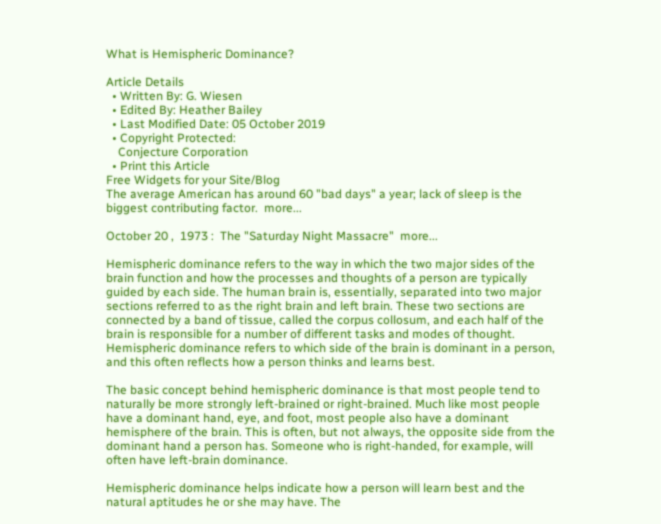What is Hemispheric Dominance?

Article Details
  • Written By: G. Wiesen
  • Edited By: Heather Bailey
  • Last Modified Date: 05 October 2019
  • Copyright Protected:
    Conjecture Corporation
  • Print this Article
Free Widgets for your Site/Blog
The average American has around 60 "bad days" a year; lack of sleep is the biggest contributing factor.  more...

October 20 ,  1973 :  The "Saturday Night Massacre"  more...

Hemispheric dominance refers to the way in which the two major sides of the brain function and how the processes and thoughts of a person are typically guided by each side. The human brain is, essentially, separated into two major sections referred to as the right brain and left brain. These two sections are connected by a band of tissue, called the corpus collosum, and each half of the brain is responsible for a number of different tasks and modes of thought. Hemispheric dominance refers to which side of the brain is dominant in a person, and this often reflects how a person thinks and learns best.

The basic concept behind hemispheric dominance is that most people tend to naturally be more strongly left-brained or right-brained. Much like most people have a dominant hand, eye, and foot, most people also have a dominant hemisphere of the brain. This is often, but not always, the opposite side from the dominant hand a person has. Someone who is right-handed, for example, will often have left-brain dominance.

Hemispheric dominance helps indicate how a person will learn best and the natural aptitudes he or she may have. The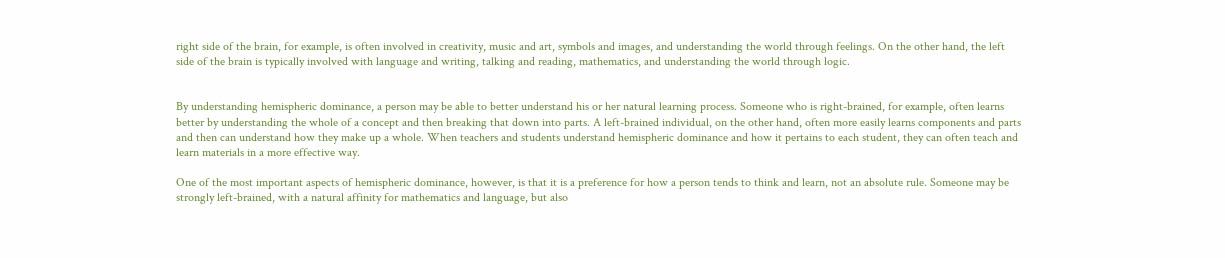right side of the brain, for example, is often involved in creativity, music and art, symbols and images, and understanding the world through feelings. On the other hand, the left side of the brain is typically involved with language and writing, talking and reading, mathematics, and understanding the world through logic.


By understanding hemispheric dominance, a person may be able to better understand his or her natural learning process. Someone who is right-brained, for example, often learns better by understanding the whole of a concept and then breaking that down into parts. A left-brained individual, on the other hand, often more easily learns components and parts and then can understand how they make up a whole. When teachers and students understand hemispheric dominance and how it pertains to each student, they can often teach and learn materials in a more effective way.

One of the most important aspects of hemispheric dominance, however, is that it is a preference for how a person tends to think and learn, not an absolute rule. Someone may be strongly left-brained, with a natural affinity for mathematics and language, but also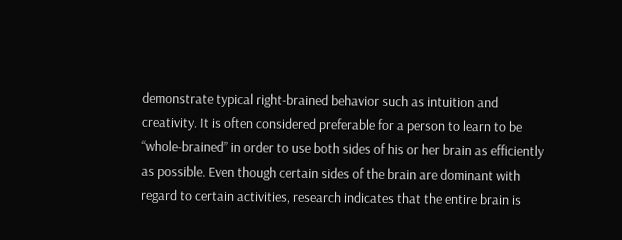demonstrate typical right-brained behavior such as intuition and creativity. It is often considered preferable for a person to learn to be “whole-brained” in order to use both sides of his or her brain as efficiently as possible. Even though certain sides of the brain are dominant with regard to certain activities, research indicates that the entire brain is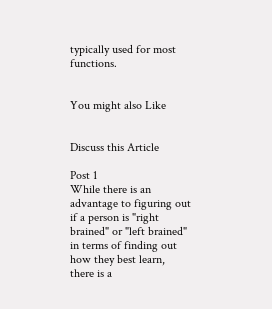typically used for most functions.


You might also Like


Discuss this Article

Post 1
While there is an advantage to figuring out if a person is "right brained" or "left brained" in terms of finding out how they best learn, there is a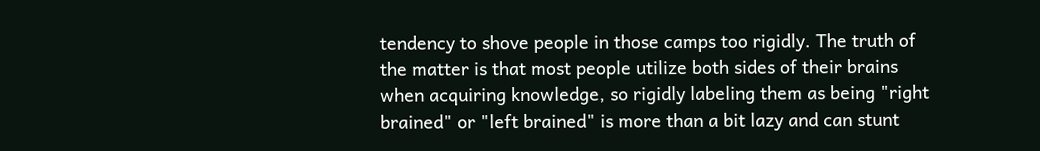tendency to shove people in those camps too rigidly. The truth of the matter is that most people utilize both sides of their brains when acquiring knowledge, so rigidly labeling them as being "right brained" or "left brained" is more than a bit lazy and can stunt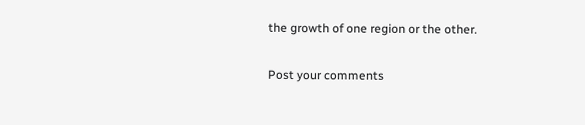the growth of one region or the other.

Post your comments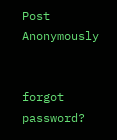Post Anonymously


forgot password?